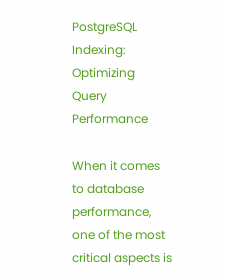PostgreSQL Indexing: Optimizing Query Performance

When it comes to database performance, one of the most critical aspects is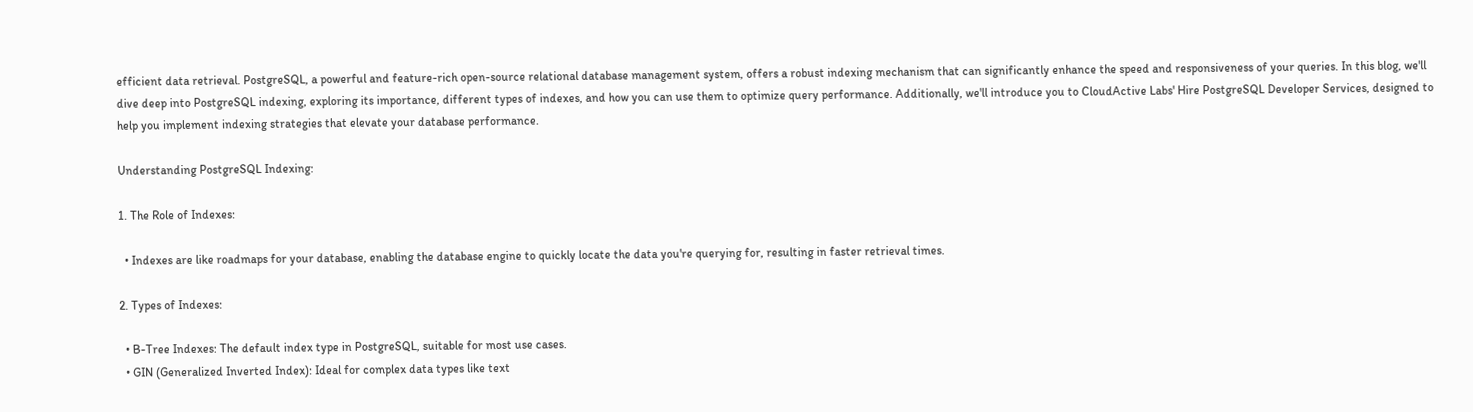efficient data retrieval. PostgreSQL, a powerful and feature-rich open-source relational database management system, offers a robust indexing mechanism that can significantly enhance the speed and responsiveness of your queries. In this blog, we'll dive deep into PostgreSQL indexing, exploring its importance, different types of indexes, and how you can use them to optimize query performance. Additionally, we'll introduce you to CloudActive Labs' Hire PostgreSQL Developer Services, designed to help you implement indexing strategies that elevate your database performance.

Understanding PostgreSQL Indexing:

1. The Role of Indexes:

  • Indexes are like roadmaps for your database, enabling the database engine to quickly locate the data you're querying for, resulting in faster retrieval times.

2. Types of Indexes:

  • B-Tree Indexes: The default index type in PostgreSQL, suitable for most use cases.
  • GIN (Generalized Inverted Index): Ideal for complex data types like text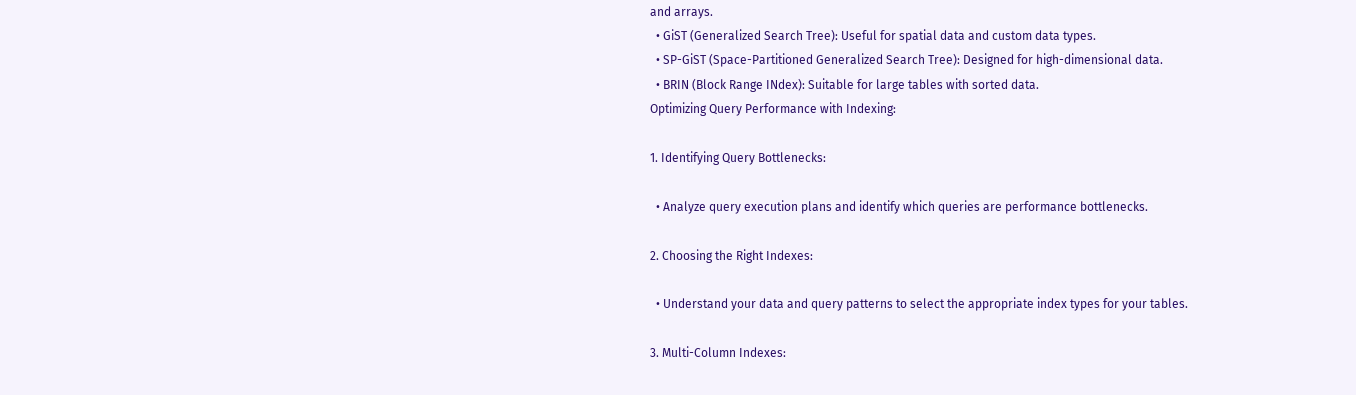and arrays.
  • GiST (Generalized Search Tree): Useful for spatial data and custom data types.
  • SP-GiST (Space-Partitioned Generalized Search Tree): Designed for high-dimensional data.
  • BRIN (Block Range INdex): Suitable for large tables with sorted data.
Optimizing Query Performance with Indexing:

1. Identifying Query Bottlenecks:

  • Analyze query execution plans and identify which queries are performance bottlenecks.

2. Choosing the Right Indexes:

  • Understand your data and query patterns to select the appropriate index types for your tables.

3. Multi-Column Indexes: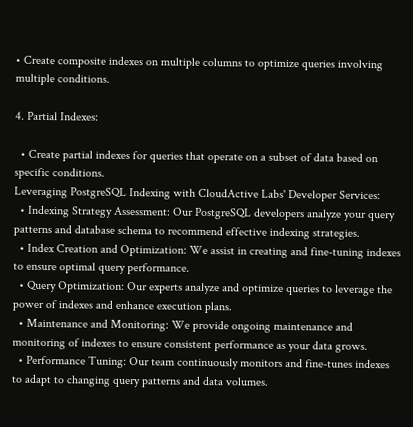• Create composite indexes on multiple columns to optimize queries involving multiple conditions.

4. Partial Indexes:

  • Create partial indexes for queries that operate on a subset of data based on specific conditions.
Leveraging PostgreSQL Indexing with CloudActive Labs' Developer Services:
  • Indexing Strategy Assessment: Our PostgreSQL developers analyze your query patterns and database schema to recommend effective indexing strategies.
  • Index Creation and Optimization: We assist in creating and fine-tuning indexes to ensure optimal query performance.
  • Query Optimization: Our experts analyze and optimize queries to leverage the power of indexes and enhance execution plans.
  • Maintenance and Monitoring: We provide ongoing maintenance and monitoring of indexes to ensure consistent performance as your data grows.
  • Performance Tuning: Our team continuously monitors and fine-tunes indexes to adapt to changing query patterns and data volumes.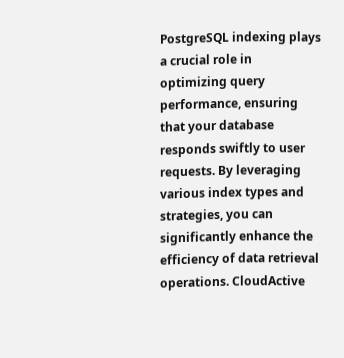PostgreSQL indexing plays a crucial role in optimizing query performance, ensuring that your database responds swiftly to user requests. By leveraging various index types and strategies, you can significantly enhance the efficiency of data retrieval operations. CloudActive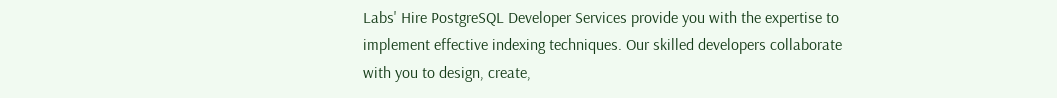Labs' Hire PostgreSQL Developer Services provide you with the expertise to implement effective indexing techniques. Our skilled developers collaborate with you to design, create,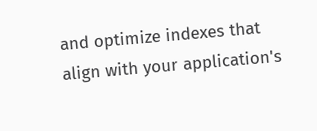and optimize indexes that align with your application's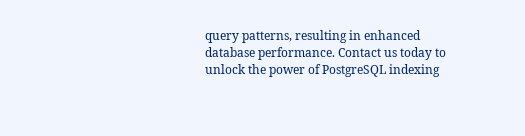query patterns, resulting in enhanced database performance. Contact us today to unlock the power of PostgreSQL indexing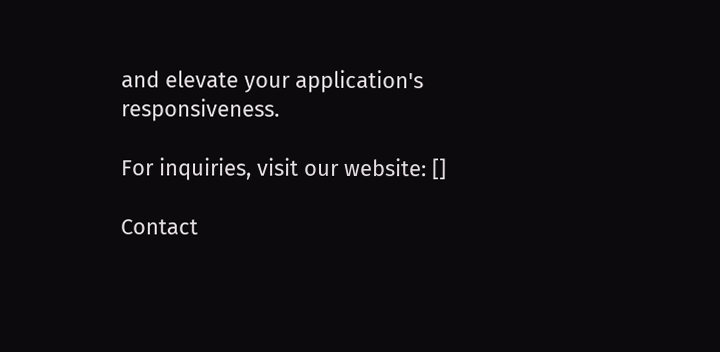and elevate your application's responsiveness.

For inquiries, visit our website: []

Contact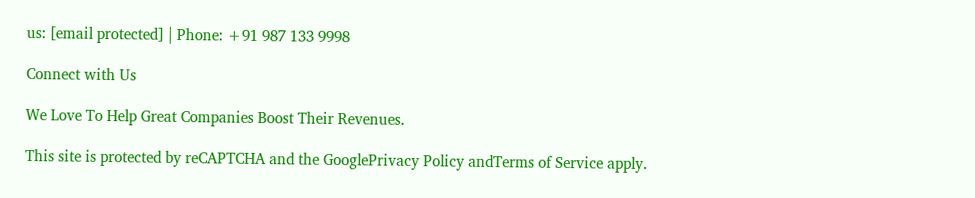us: [email protected] | Phone: +91 987 133 9998

Connect with Us

We Love To Help Great Companies Boost Their Revenues.

This site is protected by reCAPTCHA and the GooglePrivacy Policy andTerms of Service apply.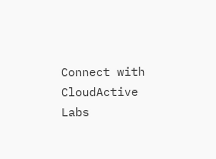Connect with CloudActive Labs